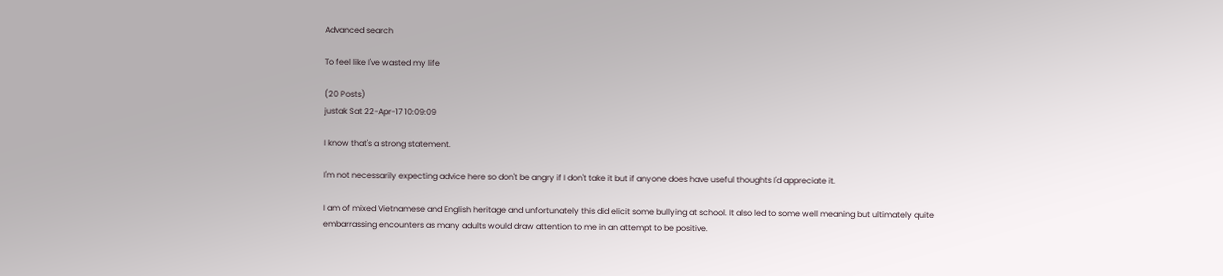Advanced search

To feel like I've wasted my life

(20 Posts)
justak Sat 22-Apr-17 10:09:09

I know that's a strong statement.

I'm not necessarily expecting advice here so don't be angry if I don't take it but if anyone does have useful thoughts I'd appreciate it.

I am of mixed Vietnamese and English heritage and unfortunately this did elicit some bullying at school. It also led to some well meaning but ultimately quite embarrassing encounters as many adults would draw attention to me in an attempt to be positive.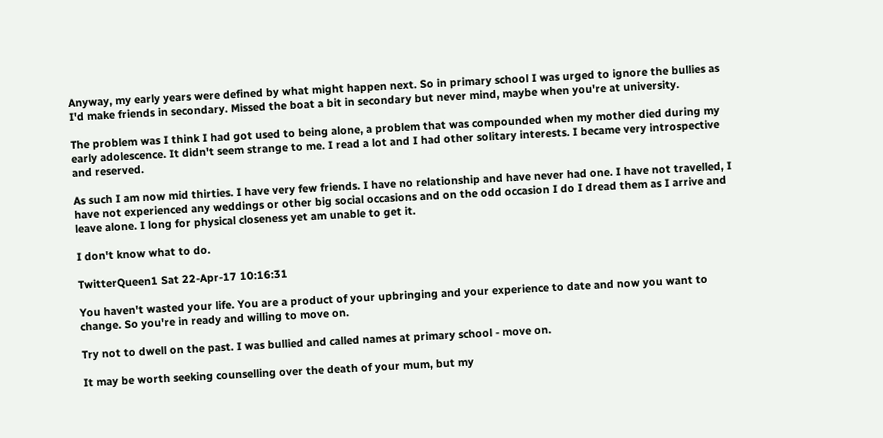Anyway, my early years were defined by what might happen next. So in primary school I was urged to ignore the bullies as I'd make friends in secondary. Missed the boat a bit in secondary but never mind, maybe when you're at university.

The problem was I think I had got used to being alone, a problem that was compounded when my mother died during my early adolescence. It didn't seem strange to me. I read a lot and I had other solitary interests. I became very introspective and reserved.

As such I am now mid thirties. I have very few friends. I have no relationship and have never had one. I have not travelled, I have not experienced any weddings or other big social occasions and on the odd occasion I do I dread them as I arrive and leave alone. I long for physical closeness yet am unable to get it.

I don't know what to do.

TwitterQueen1 Sat 22-Apr-17 10:16:31

You haven't wasted your life. You are a product of your upbringing and your experience to date and now you want to change. So you're in ready and willing to move on.

Try not to dwell on the past. I was bullied and called names at primary school - move on.

It may be worth seeking counselling over the death of your mum, but my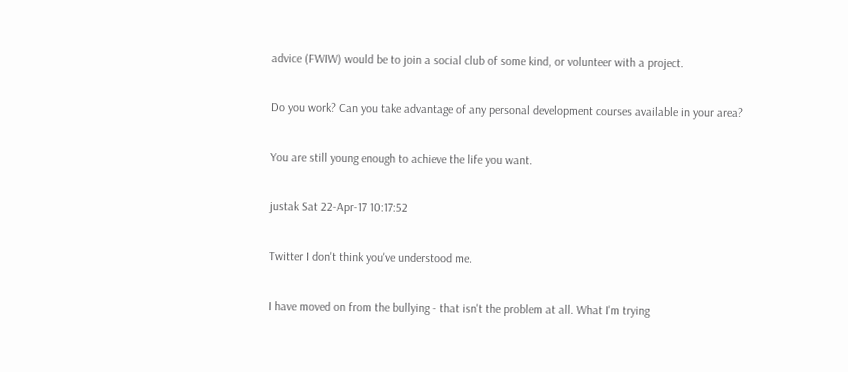advice (FWIW) would be to join a social club of some kind, or volunteer with a project.

Do you work? Can you take advantage of any personal development courses available in your area?

You are still young enough to achieve the life you want.

justak Sat 22-Apr-17 10:17:52

Twitter I don't think you've understood me.

I have moved on from the bullying - that isn't the problem at all. What I'm trying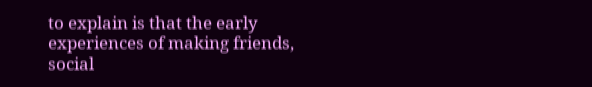to explain is that the early experiences of making friends, social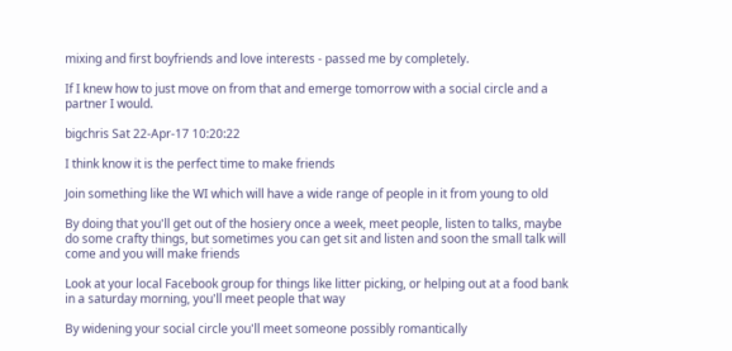mixing and first boyfriends and love interests - passed me by completely.

If I knew how to just move on from that and emerge tomorrow with a social circle and a partner I would.

bigchris Sat 22-Apr-17 10:20:22

I think know it is the perfect time to make friends

Join something like the WI which will have a wide range of people in it from young to old

By doing that you'll get out of the hosiery once a week, meet people, listen to talks, maybe do some crafty things, but sometimes you can get sit and listen and soon the small talk will come and you will make friends

Look at your local Facebook group for things like litter picking, or helping out at a food bank in a saturday morning, you'll meet people that way

By widening your social circle you'll meet someone possibly romantically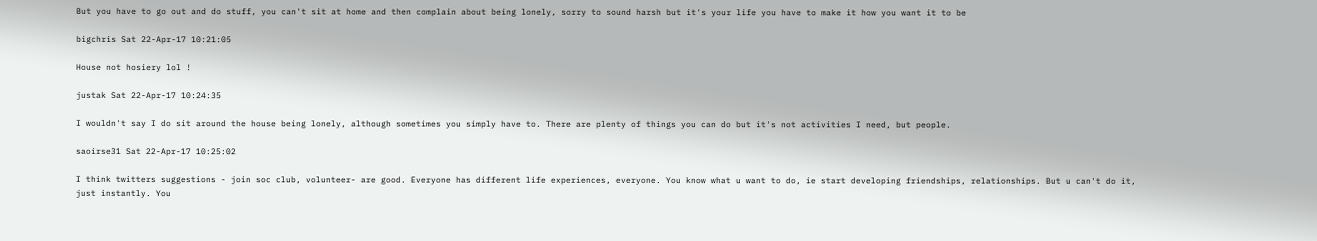But you have to go out and do stuff, you can't sit at home and then complain about being lonely, sorry to sound harsh but it's your life you have to make it how you want it to be

bigchris Sat 22-Apr-17 10:21:05

House not hosiery lol !

justak Sat 22-Apr-17 10:24:35

I wouldn't say I do sit around the house being lonely, although sometimes you simply have to. There are plenty of things you can do but it's not activities I need, but people.

saoirse31 Sat 22-Apr-17 10:25:02

I think twitters suggestions - join soc club, volunteer- are good. Everyone has different life experiences, everyone. You know what u want to do, ie start developing friendships, relationships. But u can't do it, just instantly. You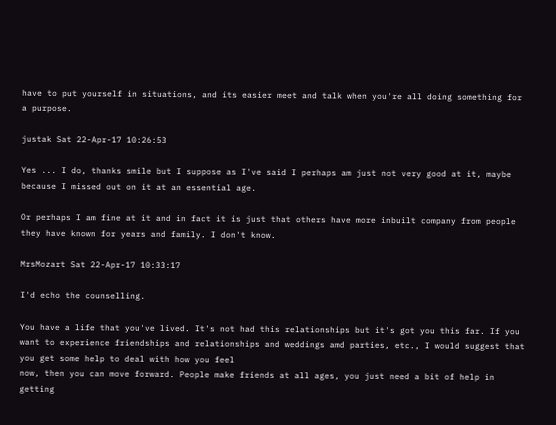have to put yourself in situations, and its easier meet and talk when you're all doing something for a purpose.

justak Sat 22-Apr-17 10:26:53

Yes ... I do, thanks smile but I suppose as I've said I perhaps am just not very good at it, maybe because I missed out on it at an essential age.

Or perhaps I am fine at it and in fact it is just that others have more inbuilt company from people they have known for years and family. I don't know.

MrsMozart Sat 22-Apr-17 10:33:17

I'd echo the counselling.

You have a life that you've lived. It's not had this relationships but it's got you this far. If you want to experience friendships and relationships and weddings amd parties, etc., I would suggest that you get some help to deal with how you feel
now, then you can move forward. People make friends at all ages, you just need a bit of help in getting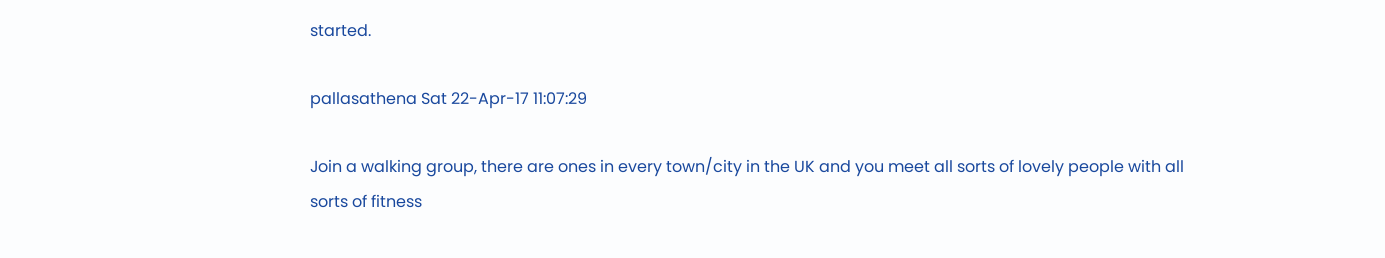started.

pallasathena Sat 22-Apr-17 11:07:29

Join a walking group, there are ones in every town/city in the UK and you meet all sorts of lovely people with all sorts of fitness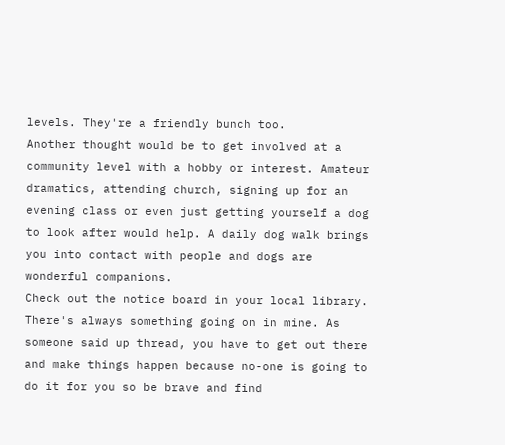levels. They're a friendly bunch too.
Another thought would be to get involved at a community level with a hobby or interest. Amateur dramatics, attending church, signing up for an evening class or even just getting yourself a dog to look after would help. A daily dog walk brings you into contact with people and dogs are wonderful companions.
Check out the notice board in your local library. There's always something going on in mine. As someone said up thread, you have to get out there and make things happen because no-one is going to do it for you so be brave and find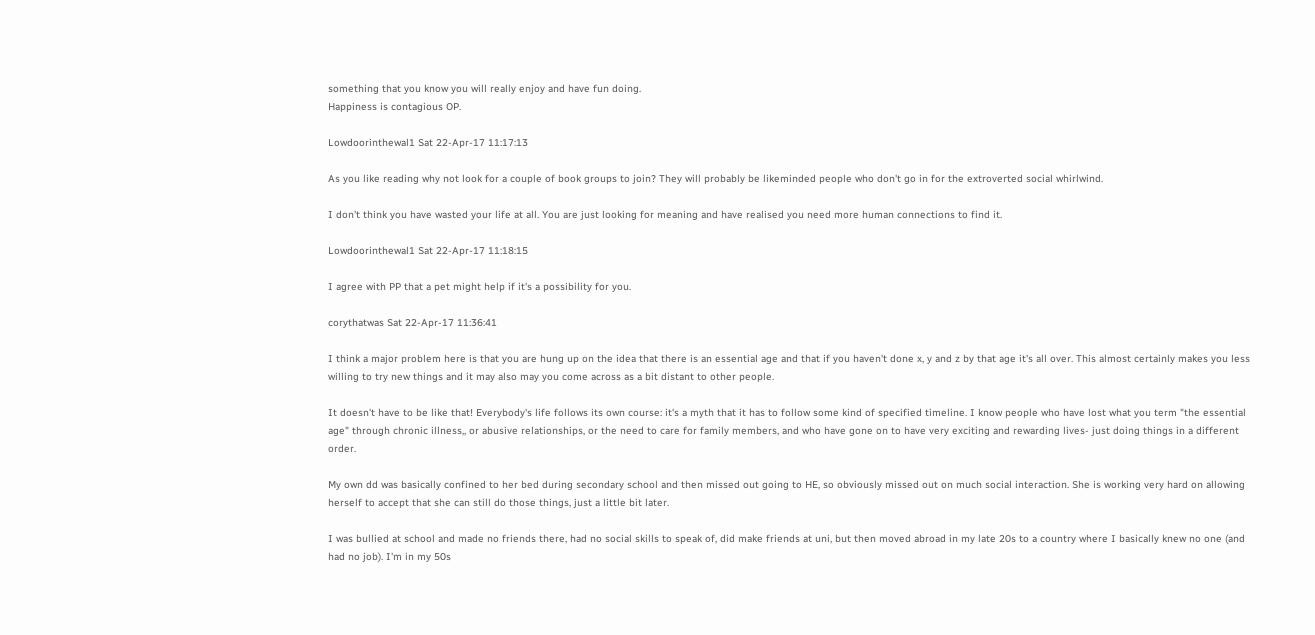something that you know you will really enjoy and have fun doing.
Happiness is contagious OP.

Lowdoorinthewal1 Sat 22-Apr-17 11:17:13

As you like reading why not look for a couple of book groups to join? They will probably be likeminded people who don't go in for the extroverted social whirlwind.

I don't think you have wasted your life at all. You are just looking for meaning and have realised you need more human connections to find it.

Lowdoorinthewal1 Sat 22-Apr-17 11:18:15

I agree with PP that a pet might help if it's a possibility for you.

corythatwas Sat 22-Apr-17 11:36:41

I think a major problem here is that you are hung up on the idea that there is an essential age and that if you haven't done x, y and z by that age it's all over. This almost certainly makes you less willing to try new things and it may also may you come across as a bit distant to other people.

It doesn't have to be like that! Everybody's life follows its own course: it's a myth that it has to follow some kind of specified timeline. I know people who have lost what you term "the essential age" through chronic illness,, or abusive relationships, or the need to care for family members, and who have gone on to have very exciting and rewarding lives- just doing things in a different order.

My own dd was basically confined to her bed during secondary school and then missed out going to HE, so obviously missed out on much social interaction. She is working very hard on allowing herself to accept that she can still do those things, just a little bit later.

I was bullied at school and made no friends there, had no social skills to speak of, did make friends at uni, but then moved abroad in my late 20s to a country where I basically knew no one (and had no job). I'm in my 50s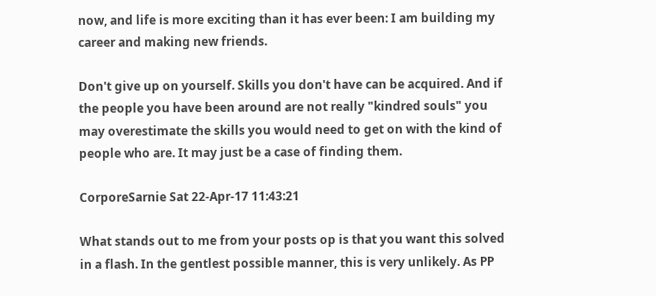now, and life is more exciting than it has ever been: I am building my career and making new friends.

Don't give up on yourself. Skills you don't have can be acquired. And if the people you have been around are not really "kindred souls" you may overestimate the skills you would need to get on with the kind of people who are. It may just be a case of finding them.

CorporeSarnie Sat 22-Apr-17 11:43:21

What stands out to me from your posts op is that you want this solved in a flash. In the gentlest possible manner, this is very unlikely. As PP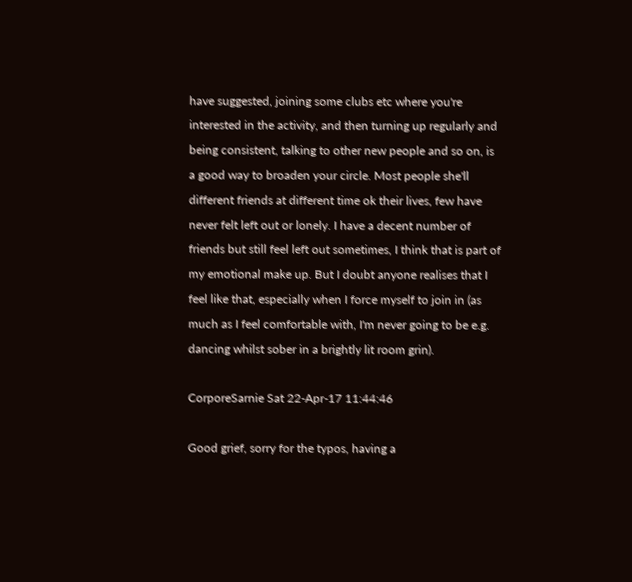have suggested, joining some clubs etc where you're interested in the activity, and then turning up regularly and being consistent, talking to other new people and so on, is a good way to broaden your circle. Most people she'll different friends at different time ok their lives, few have never felt left out or lonely. I have a decent number of friends but still feel left out sometimes, I think that is part of my emotional make up. But I doubt anyone realises that I feel like that, especially when I force myself to join in (as much as I feel comfortable with, I'm never going to be e.g. dancing whilst sober in a brightly lit room grin).

CorporeSarnie Sat 22-Apr-17 11:44:46

Good grief, sorry for the typos, having a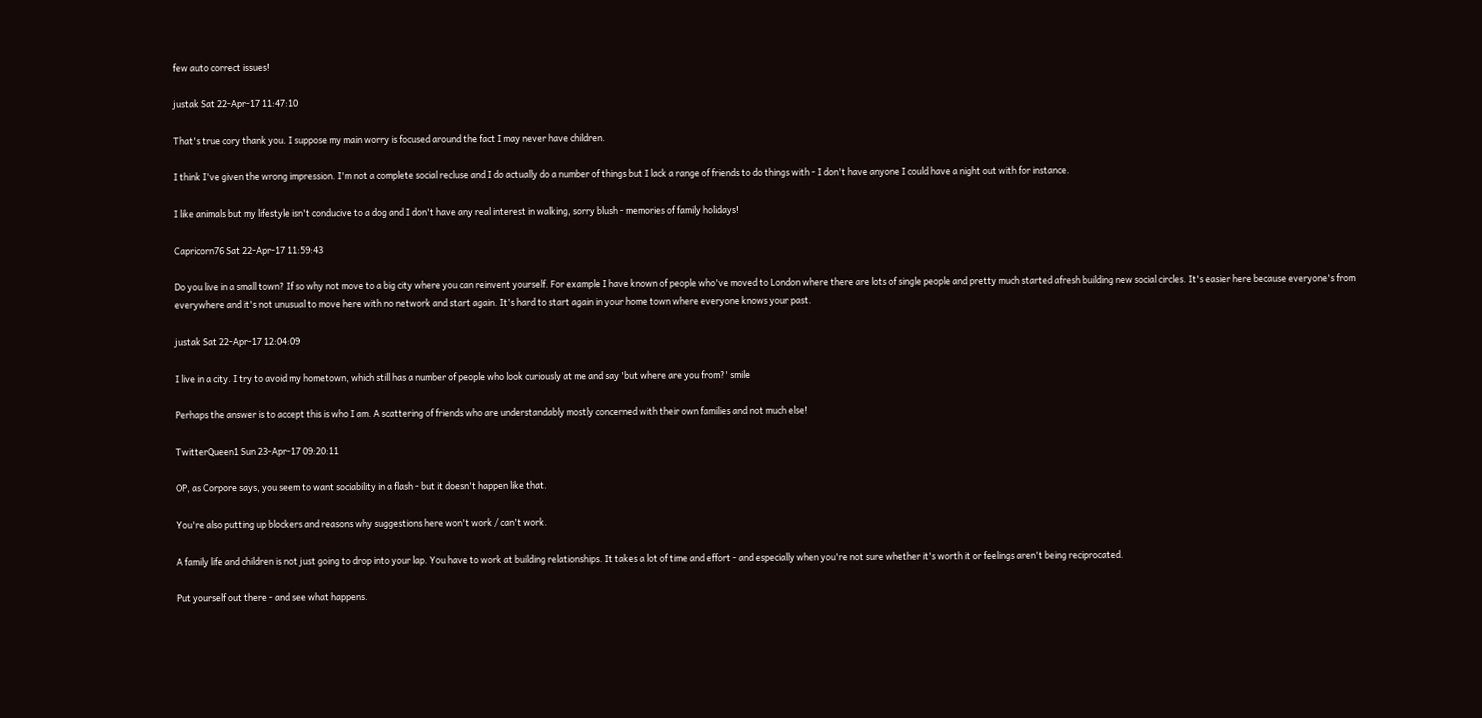few auto correct issues!

justak Sat 22-Apr-17 11:47:10

That's true cory thank you. I suppose my main worry is focused around the fact I may never have children.

I think I've given the wrong impression. I'm not a complete social recluse and I do actually do a number of things but I lack a range of friends to do things with - I don't have anyone I could have a night out with for instance.

I like animals but my lifestyle isn't conducive to a dog and I don't have any real interest in walking, sorry blush - memories of family holidays!

Capricorn76 Sat 22-Apr-17 11:59:43

Do you live in a small town? If so why not move to a big city where you can reinvent yourself. For example I have known of people who've moved to London where there are lots of single people and pretty much started afresh building new social circles. It's easier here because everyone's from everywhere and it's not unusual to move here with no network and start again. It's hard to start again in your home town where everyone knows your past.

justak Sat 22-Apr-17 12:04:09

I live in a city. I try to avoid my hometown, which still has a number of people who look curiously at me and say 'but where are you from?' smile

Perhaps the answer is to accept this is who I am. A scattering of friends who are understandably mostly concerned with their own families and not much else!

TwitterQueen1 Sun 23-Apr-17 09:20:11

OP, as Corpore says, you seem to want sociability in a flash - but it doesn't happen like that.

You're also putting up blockers and reasons why suggestions here won't work / can't work.

A family life and children is not just going to drop into your lap. You have to work at building relationships. It takes a lot of time and effort - and especially when you're not sure whether it's worth it or feelings aren't being reciprocated.

Put yourself out there - and see what happens.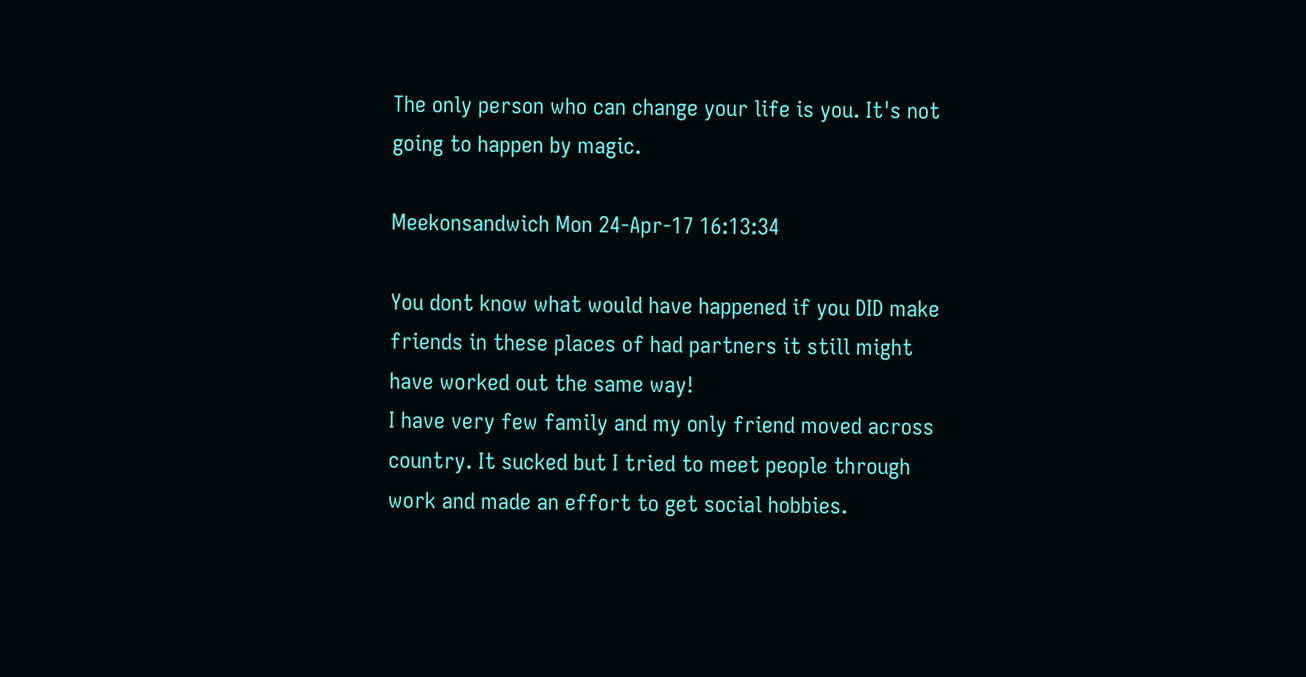The only person who can change your life is you. It's not going to happen by magic.

Meekonsandwich Mon 24-Apr-17 16:13:34

You dont know what would have happened if you DID make friends in these places of had partners it still might have worked out the same way!
I have very few family and my only friend moved across country. It sucked but I tried to meet people through work and made an effort to get social hobbies.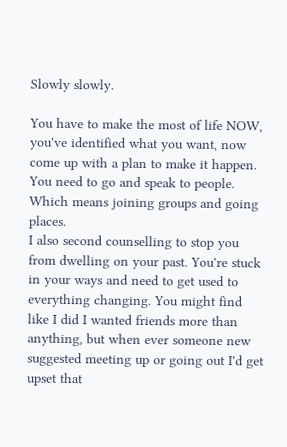Slowly slowly.

You have to make the most of life NOW, you've identified what you want, now come up with a plan to make it happen.
You need to go and speak to people. Which means joining groups and going places.
I also second counselling to stop you from dwelling on your past. You're stuck in your ways and need to get used to everything changing. You might find like I did I wanted friends more than anything, but when ever someone new suggested meeting up or going out I'd get upset that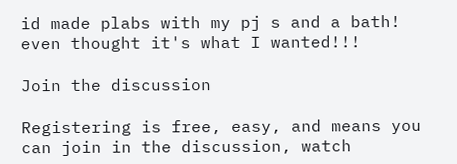id made plabs with my pj s and a bath! even thought it's what I wanted!!!

Join the discussion

Registering is free, easy, and means you can join in the discussion, watch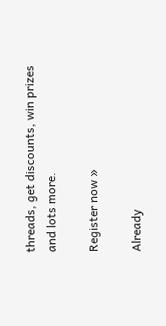threads, get discounts, win prizes and lots more.

Register now »

Already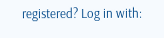registered? Log in with: